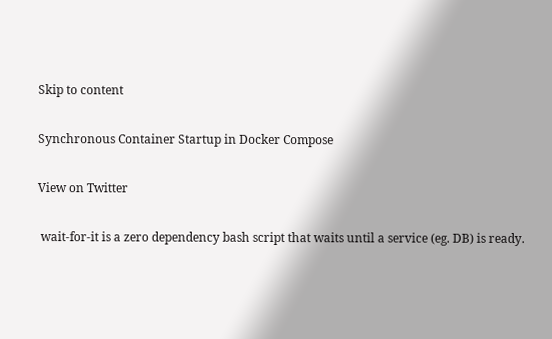Skip to content

Synchronous Container Startup in Docker Compose

View on Twitter

 wait-for-it is a zero dependency bash script that waits until a service (eg. DB) is ready.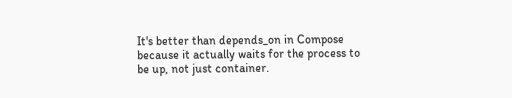It's better than depends_on in Compose because it actually waits for the process to be up, not just container.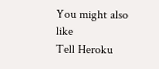You might also like
Tell Heroku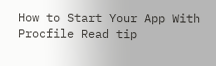How to Start Your App With Procfile Read tip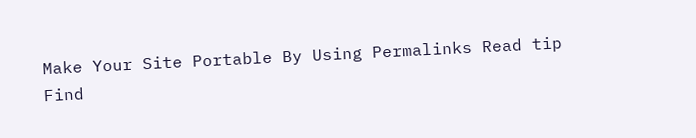Make Your Site Portable By Using Permalinks Read tip
Find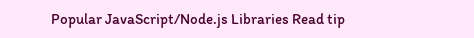Popular JavaScript/Node.js Libraries Read tip